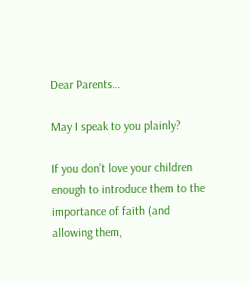Dear Parents…

May I speak to you plainly?

If you don’t love your children enough to introduce them to the importance of faith (and allowing them,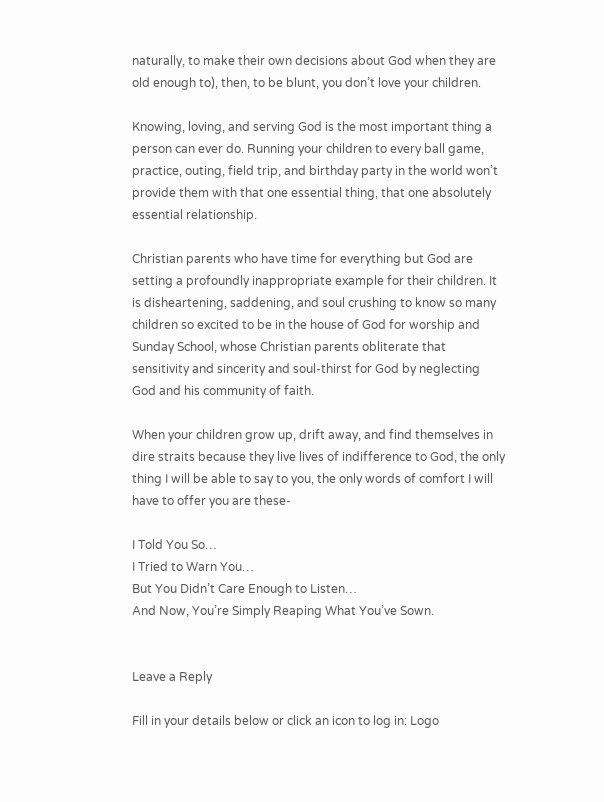naturally, to make their own decisions about God when they are old enough to), then, to be blunt, you don’t love your children.

Knowing, loving, and serving God is the most important thing a person can ever do. Running your children to every ball game, practice, outing, field trip, and birthday party in the world won’t provide them with that one essential thing, that one absolutely essential relationship.

Christian parents who have time for everything but God are setting a profoundly inappropriate example for their children. It is disheartening, saddening, and soul crushing to know so many children so excited to be in the house of God for worship and Sunday School, whose Christian parents obliterate that sensitivity and sincerity and soul-thirst for God by neglecting God and his community of faith.

When your children grow up, drift away, and find themselves in dire straits because they live lives of indifference to God, the only thing I will be able to say to you, the only words of comfort I will have to offer you are these-

I Told You So…
I Tried to Warn You…
But You Didn’t Care Enough to Listen…
And Now, You’re Simply Reaping What You’ve Sown.


Leave a Reply

Fill in your details below or click an icon to log in: Logo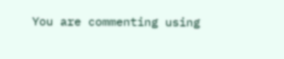You are commenting using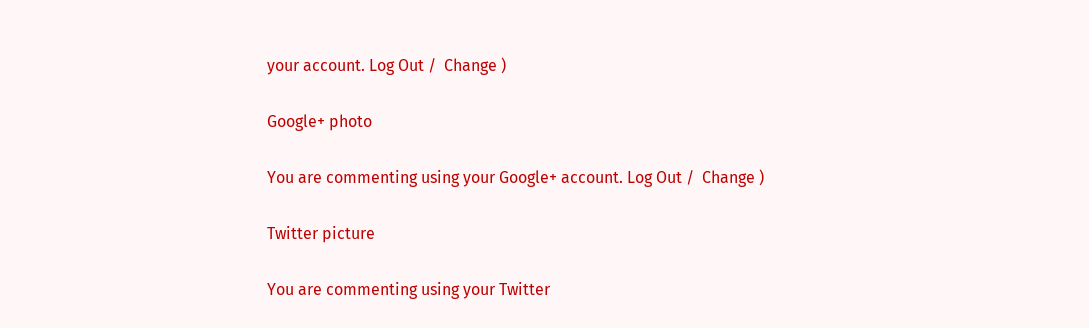your account. Log Out /  Change )

Google+ photo

You are commenting using your Google+ account. Log Out /  Change )

Twitter picture

You are commenting using your Twitter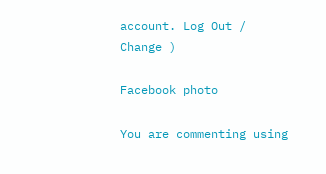account. Log Out /  Change )

Facebook photo

You are commenting using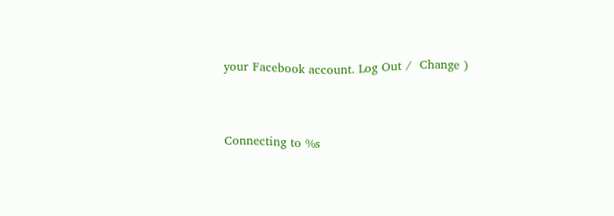your Facebook account. Log Out /  Change )


Connecting to %s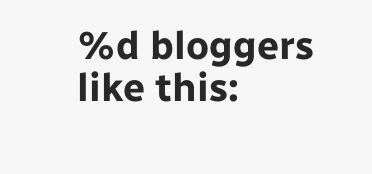%d bloggers like this: